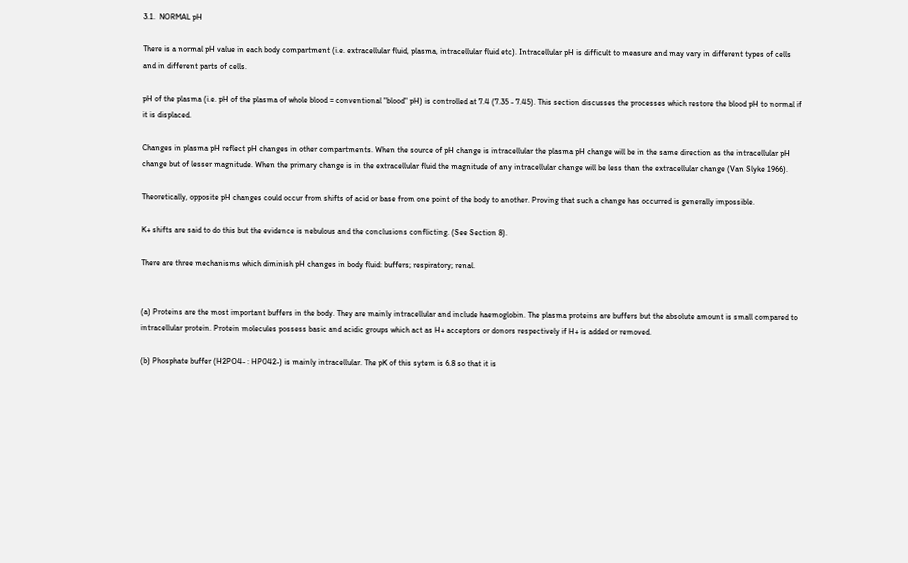3.1.  NORMAL pH

There is a normal pH value in each body compartment (i.e. extracellular fluid, plasma, intracellular fluid etc). Intracellular pH is difficult to measure and may vary in different types of cells and in different parts of cells.

pH of the plasma (i.e. pH of the plasma of whole blood = conventional "blood" pH) is controlled at 7.4 (7.35 - 7.45). This section discusses the processes which restore the blood pH to normal if it is displaced.

Changes in plasma pH reflect pH changes in other compartments. When the source of pH change is intracellular the plasma pH change will be in the same direction as the intracellular pH change but of lesser magnitude. When the primary change is in the extracellular fluid the magnitude of any intracellular change will be less than the extracellular change (Van Slyke 1966).

Theoretically, opposite pH changes could occur from shifts of acid or base from one point of the body to another. Proving that such a change has occurred is generally impossible.

K+ shifts are said to do this but the evidence is nebulous and the conclusions conflicting. (See Section 8).

There are three mechanisms which diminish pH changes in body fluid: buffers; respiratory; renal.


(a) Proteins are the most important buffers in the body. They are mainly intracellular and include haemoglobin. The plasma proteins are buffers but the absolute amount is small compared to intracellular protein. Protein molecules possess basic and acidic groups which act as H+ acceptors or donors respectively if H+ is added or removed.

(b) Phosphate buffer (H2PO4- : HP042-) is mainly intracellular. The pK of this sytem is 6.8 so that it is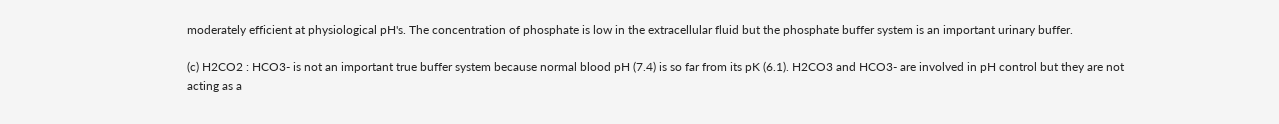moderately efficient at physiological pH's. The concentration of phosphate is low in the extracellular fluid but the phosphate buffer system is an important urinary buffer.

(c) H2CO2 : HCO3- is not an important true buffer system because normal blood pH (7.4) is so far from its pK (6.1). H2CO3 and HCO3- are involved in pH control but they are not acting as a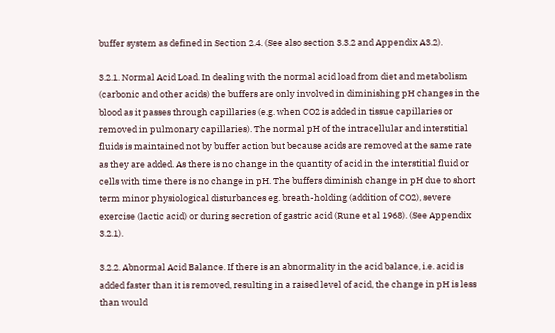buffer system as defined in Section 2.4. (See also section 3.3.2 and Appendix A3.2).

3.2.1. Normal Acid Load. In dealing with the normal acid load from diet and metabolism (carbonic and other acids) the buffers are only involved in diminishing pH changes in the blood as it passes through capillaries (e.g. when CO2 is added in tissue capillaries or removed in pulmonary capillaries). The normal pH of the intracellular and interstitial fluids is maintained not by buffer action but because acids are removed at the same rate as they are added. As there is no change in the quantity of acid in the interstitial fluid or cells with time there is no change in pH. The buffers diminish change in pH due to short term minor physiological disturbances eg. breath-holding (addition of CO2), severe exercise (lactic acid) or during secretion of gastric acid (Rune et al 1968). (See Appendix 3.2.1).

3.2.2. Abnormal Acid Balance. If there is an abnormality in the acid balance, i.e. acid is added faster than it is removed, resulting in a raised level of acid, the change in pH is less than would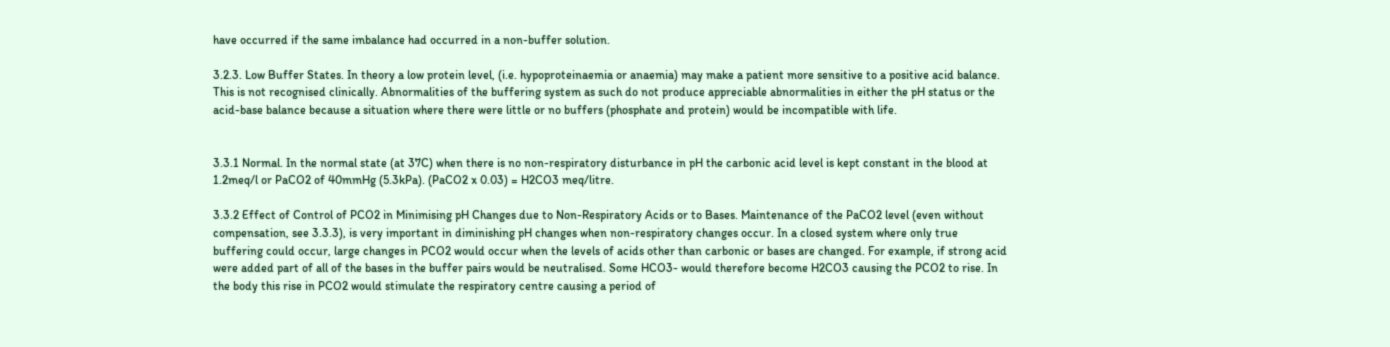have occurred if the same imbalance had occurred in a non-buffer solution.

3.2.3. Low Buffer States. In theory a low protein level, (i.e. hypoproteinaemia or anaemia) may make a patient more sensitive to a positive acid balance. This is not recognised clinically. Abnormalities of the buffering system as such do not produce appreciable abnormalities in either the pH status or the acid-base balance because a situation where there were little or no buffers (phosphate and protein) would be incompatible with life.


3.3.1 Normal. In the normal state (at 37C) when there is no non-respiratory disturbance in pH the carbonic acid level is kept constant in the blood at 1.2meq/l or PaCO2 of 40mmHg (5.3kPa). (PaCO2 x 0.03) = H2CO3 meq/litre.

3.3.2 Effect of Control of PCO2 in Minimising pH Changes due to Non-Respiratory Acids or to Bases. Maintenance of the PaCO2 level (even without compensation, see 3.3.3), is very important in diminishing pH changes when non-respiratory changes occur. In a closed system where only true buffering could occur, large changes in PCO2 would occur when the levels of acids other than carbonic or bases are changed. For example, if strong acid were added part of all of the bases in the buffer pairs would be neutralised. Some HCO3- would therefore become H2CO3 causing the PCO2 to rise. In the body this rise in PCO2 would stimulate the respiratory centre causing a period of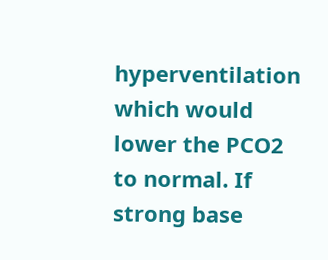hyperventilation which would lower the PCO2 to normal. If strong base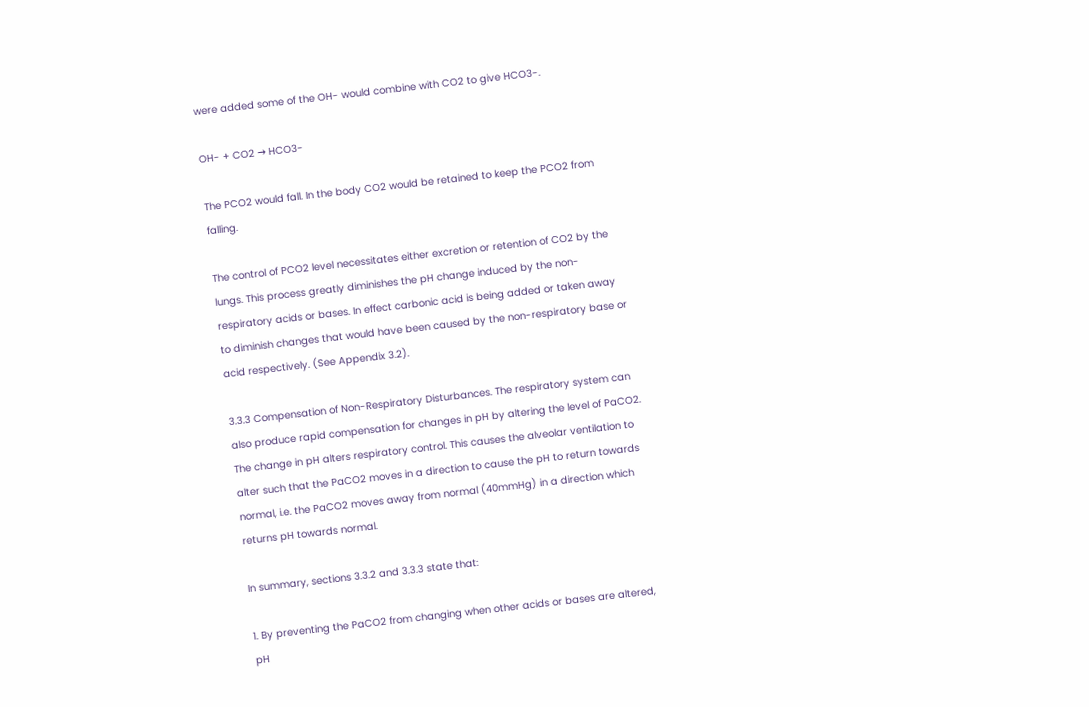were added some of the OH- would combine with CO2 to give HCO3-.

OH- + CO2 → HCO3-

The PCO2 would fall. In the body CO2 would be retained to keep the PCO2 from falling.

The control of PCO2 level necessitates either excretion or retention of CO2 by the lungs. This process greatly diminishes the pH change induced by the non-respiratory acids or bases. In effect carbonic acid is being added or taken away to diminish changes that would have been caused by the non-respiratory base or acid respectively. (See Appendix 3.2).

3.3.3 Compensation of Non-Respiratory Disturbances. The respiratory system can also produce rapid compensation for changes in pH by altering the level of PaCO2. The change in pH alters respiratory control. This causes the alveolar ventilation to alter such that the PaCO2 moves in a direction to cause the pH to return towards normal, i.e. the PaCO2 moves away from normal (40mmHg) in a direction which returns pH towards normal.

In summary, sections 3.3.2 and 3.3.3 state that:

1. By preventing the PaCO2 from changing when other acids or bases are altered, pH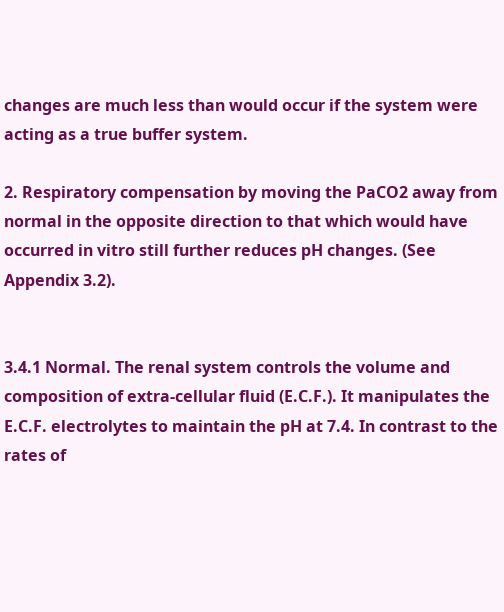changes are much less than would occur if the system were acting as a true buffer system.

2. Respiratory compensation by moving the PaCO2 away from normal in the opposite direction to that which would have occurred in vitro still further reduces pH changes. (See Appendix 3.2).


3.4.1 Normal. The renal system controls the volume and composition of extra-cellular fluid (E.C.F.). It manipulates the E.C.F. electrolytes to maintain the pH at 7.4. In contrast to the rates of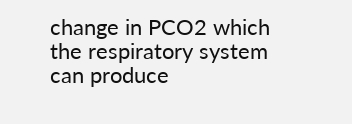change in PCO2 which the respiratory system can produce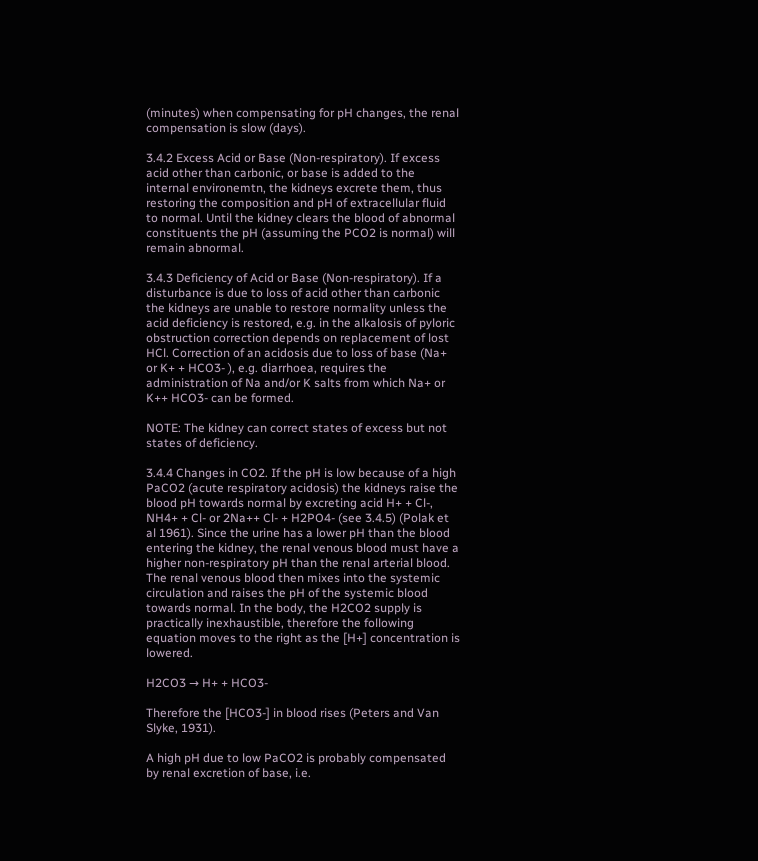(minutes) when compensating for pH changes, the renal compensation is slow (days).

3.4.2 Excess Acid or Base (Non-respiratory). If excess acid other than carbonic, or base is added to the internal environemtn, the kidneys excrete them, thus restoring the composition and pH of extracellular fluid to normal. Until the kidney clears the blood of abnormal constituents the pH (assuming the PCO2 is normal) will remain abnormal.

3.4.3 Deficiency of Acid or Base (Non-respiratory). If a disturbance is due to loss of acid other than carbonic the kidneys are unable to restore normality unless the acid deficiency is restored, e.g. in the alkalosis of pyloric obstruction correction depends on replacement of lost HCl. Correction of an acidosis due to loss of base (Na+ or K+ + HCO3- ), e.g. diarrhoea, requires the administration of Na and/or K salts from which Na+ or K++ HCO3- can be formed.

NOTE: The kidney can correct states of excess but not states of deficiency.

3.4.4 Changes in CO2. If the pH is low because of a high PaCO2 (acute respiratory acidosis) the kidneys raise the blood pH towards normal by excreting acid H+ + Cl-, NH4+ + Cl- or 2Na++ Cl- + H2PO4- (see 3.4.5) (Polak et al 1961). Since the urine has a lower pH than the blood entering the kidney, the renal venous blood must have a higher non-respiratory pH than the renal arterial blood. The renal venous blood then mixes into the systemic circulation and raises the pH of the systemic blood towards normal. In the body, the H2CO2 supply is practically inexhaustible, therefore the following equation moves to the right as the [H+] concentration is lowered.

H2CO3 → H+ + HCO3-

Therefore the [HCO3-] in blood rises (Peters and Van Slyke, 1931).

A high pH due to low PaCO2 is probably compensated by renal excretion of base, i.e.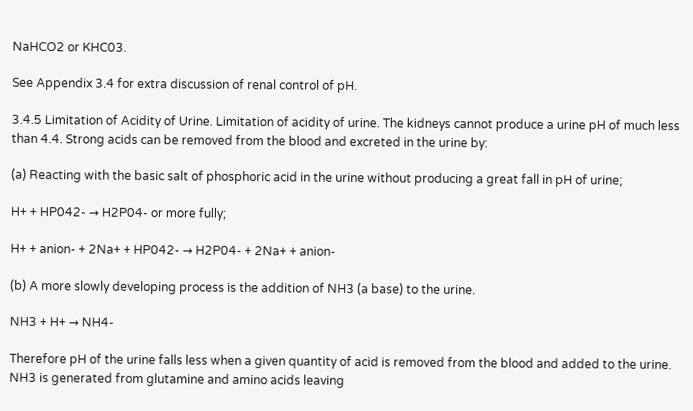NaHCO2 or KHC03.

See Appendix 3.4 for extra discussion of renal control of pH.

3.4.5 Limitation of Acidity of Urine. Limitation of acidity of urine. The kidneys cannot produce a urine pH of much less than 4.4. Strong acids can be removed from the blood and excreted in the urine by:

(a) Reacting with the basic salt of phosphoric acid in the urine without producing a great fall in pH of urine;

H+ + HP042- → H2P04- or more fully;

H+ + anion- + 2Na+ + HP042- → H2P04- + 2Na+ + anion-

(b) A more slowly developing process is the addition of NH3 (a base) to the urine.

NH3 + H+ → NH4-

Therefore pH of the urine falls less when a given quantity of acid is removed from the blood and added to the urine. NH3 is generated from glutamine and amino acids leaving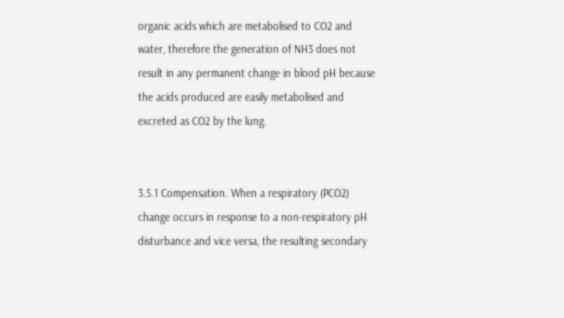organic acids which are metabolised to CO2 and water, therefore the generation of NH3 does not result in any permanent change in blood pH because the acids produced are easily metabolised and excreted as CO2 by the lung.


3.5.1 Compensation. When a respiratory (PCO2) change occurs in response to a non-respiratory pH disturbance and vice versa, the resulting secondary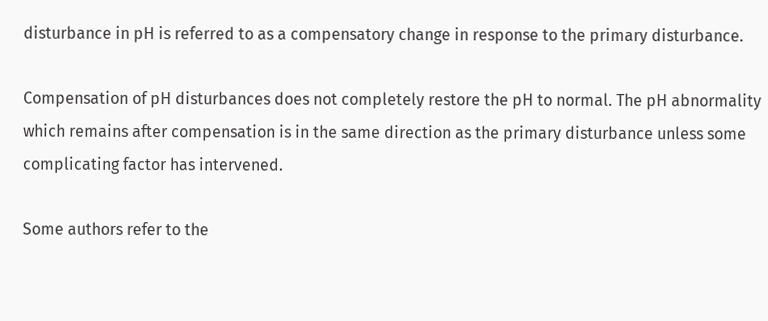disturbance in pH is referred to as a compensatory change in response to the primary disturbance.

Compensation of pH disturbances does not completely restore the pH to normal. The pH abnormality which remains after compensation is in the same direction as the primary disturbance unless some complicating factor has intervened.

Some authors refer to the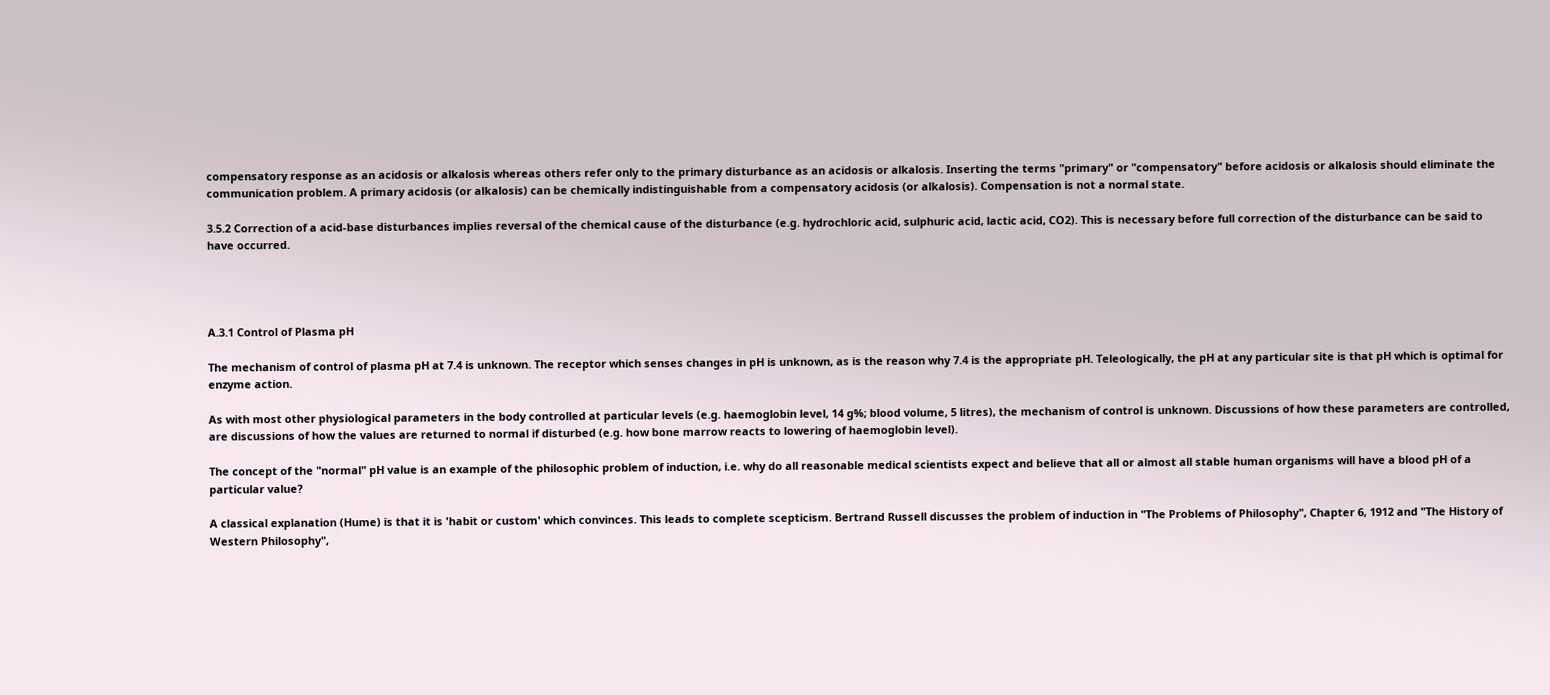compensatory response as an acidosis or alkalosis whereas others refer only to the primary disturbance as an acidosis or alkalosis. Inserting the terms "primary" or "compensatory" before acidosis or alkalosis should eliminate the communication problem. A primary acidosis (or alkalosis) can be chemically indistinguishable from a compensatory acidosis (or alkalosis). Compensation is not a normal state.

3.5.2 Correction of a acid-base disturbances implies reversal of the chemical cause of the disturbance (e.g. hydrochloric acid, sulphuric acid, lactic acid, CO2). This is necessary before full correction of the disturbance can be said to have occurred.




A.3.1 Control of Plasma pH

The mechanism of control of plasma pH at 7.4 is unknown. The receptor which senses changes in pH is unknown, as is the reason why 7.4 is the appropriate pH. Teleologically, the pH at any particular site is that pH which is optimal for enzyme action.

As with most other physiological parameters in the body controlled at particular levels (e.g. haemoglobin level, 14 g%; blood volume, 5 litres), the mechanism of control is unknown. Discussions of how these parameters are controlled, are discussions of how the values are returned to normal if disturbed (e.g. how bone marrow reacts to lowering of haemoglobin level).

The concept of the "normal" pH value is an example of the philosophic problem of induction, i.e. why do all reasonable medical scientists expect and believe that all or almost all stable human organisms will have a blood pH of a particular value?

A classical explanation (Hume) is that it is 'habit or custom' which convinces. This leads to complete scepticism. Bertrand Russell discusses the problem of induction in "The Problems of Philosophy", Chapter 6, 1912 and "The History of Western Philosophy",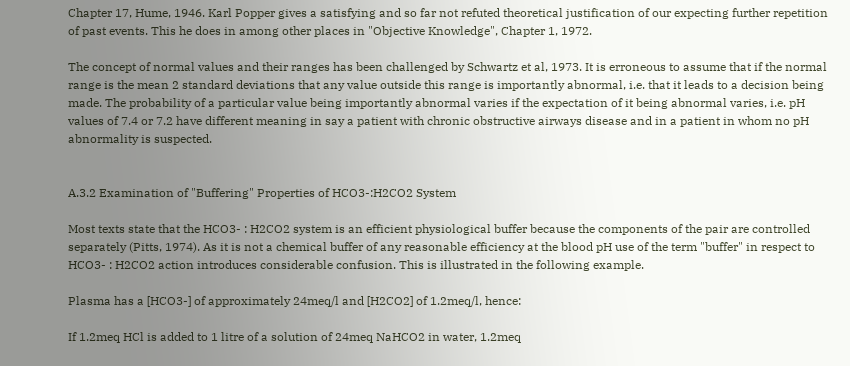Chapter 17, Hume, 1946. Karl Popper gives a satisfying and so far not refuted theoretical justification of our expecting further repetition of past events. This he does in among other places in "Objective Knowledge", Chapter 1, 1972.

The concept of normal values and their ranges has been challenged by Schwartz et al, 1973. It is erroneous to assume that if the normal range is the mean 2 standard deviations that any value outside this range is importantly abnormal, i.e. that it leads to a decision being made. The probability of a particular value being importantly abnormal varies if the expectation of it being abnormal varies, i.e. pH values of 7.4 or 7.2 have different meaning in say a patient with chronic obstructive airways disease and in a patient in whom no pH abnormality is suspected.


A.3.2 Examination of "Buffering" Properties of HCO3-:H2CO2 System

Most texts state that the HCO3- : H2CO2 system is an efficient physiological buffer because the components of the pair are controlled separately (Pitts, 1974). As it is not a chemical buffer of any reasonable efficiency at the blood pH use of the term "buffer" in respect to HCO3- : H2CO2 action introduces considerable confusion. This is illustrated in the following example.

Plasma has a [HCO3-] of approximately 24meq/l and [H2CO2] of 1.2meq/l, hence:

If 1.2meq HCl is added to 1 litre of a solution of 24meq NaHCO2 in water, 1.2meq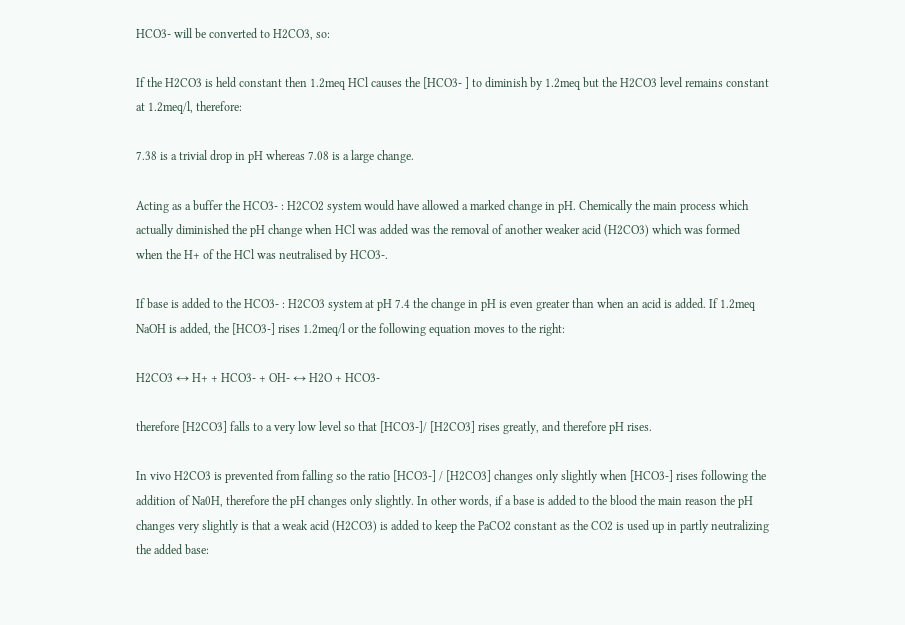HCO3- will be converted to H2CO3, so:

If the H2CO3 is held constant then 1.2meq HCl causes the [HCO3- ] to diminish by 1.2meq but the H2CO3 level remains constant at 1.2meq/l, therefore:

7.38 is a trivial drop in pH whereas 7.08 is a large change.

Acting as a buffer the HCO3- : H2CO2 system would have allowed a marked change in pH. Chemically the main process which actually diminished the pH change when HCl was added was the removal of another weaker acid (H2CO3) which was formed when the H+ of the HCl was neutralised by HCO3-.

If base is added to the HCO3- : H2CO3 system at pH 7.4 the change in pH is even greater than when an acid is added. If 1.2meq NaOH is added, the [HCO3-] rises 1.2meq/l or the following equation moves to the right:

H2CO3 ↔ H+ + HCO3- + OH- ↔ H2O + HCO3-

therefore [H2CO3] falls to a very low level so that [HCO3-]/ [H2CO3] rises greatly, and therefore pH rises.

In vivo H2CO3 is prevented from falling so the ratio [HCO3-] / [H2CO3] changes only slightly when [HCO3-] rises following the addition of Na0H, therefore the pH changes only slightly. In other words, if a base is added to the blood the main reason the pH changes very slightly is that a weak acid (H2CO3) is added to keep the PaCO2 constant as the CO2 is used up in partly neutralizing the added base: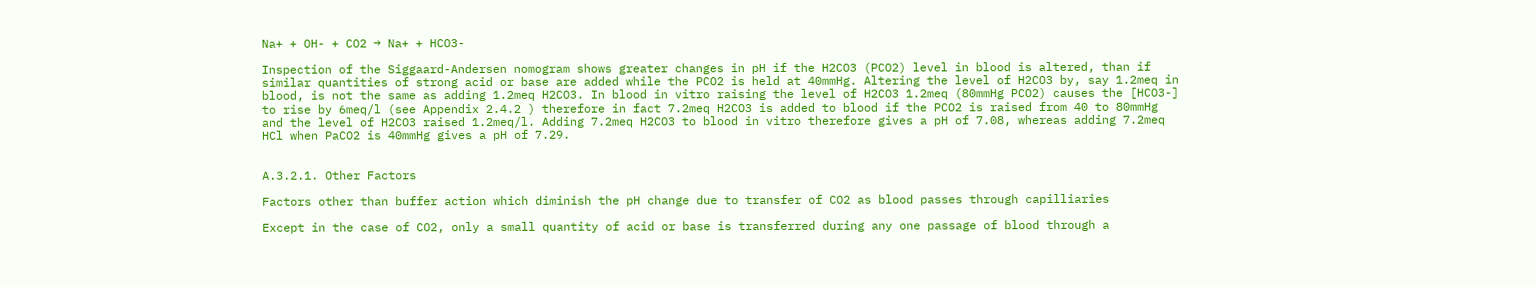Na+ + OH- + CO2 → Na+ + HCO3-

Inspection of the Siggaard-Andersen nomogram shows greater changes in pH if the H2CO3 (PCO2) level in blood is altered, than if similar quantities of strong acid or base are added while the PCO2 is held at 40mmHg. Altering the level of H2CO3 by, say 1.2meq in blood, is not the same as adding 1.2meq H2CO3. In blood in vitro raising the level of H2CO3 1.2meq (80mmHg PCO2) causes the [HCO3-] to rise by 6meq/l (see Appendix 2.4.2 ) therefore in fact 7.2meq H2CO3 is added to blood if the PCO2 is raised from 40 to 80mmHg and the level of H2CO3 raised 1.2meq/l. Adding 7.2meq H2CO3 to blood in vitro therefore gives a pH of 7.08, whereas adding 7.2meq HCl when PaCO2 is 40mmHg gives a pH of 7.29.


A.3.2.1. Other Factors

Factors other than buffer action which diminish the pH change due to transfer of CO2 as blood passes through capilliaries

Except in the case of CO2, only a small quantity of acid or base is transferred during any one passage of blood through a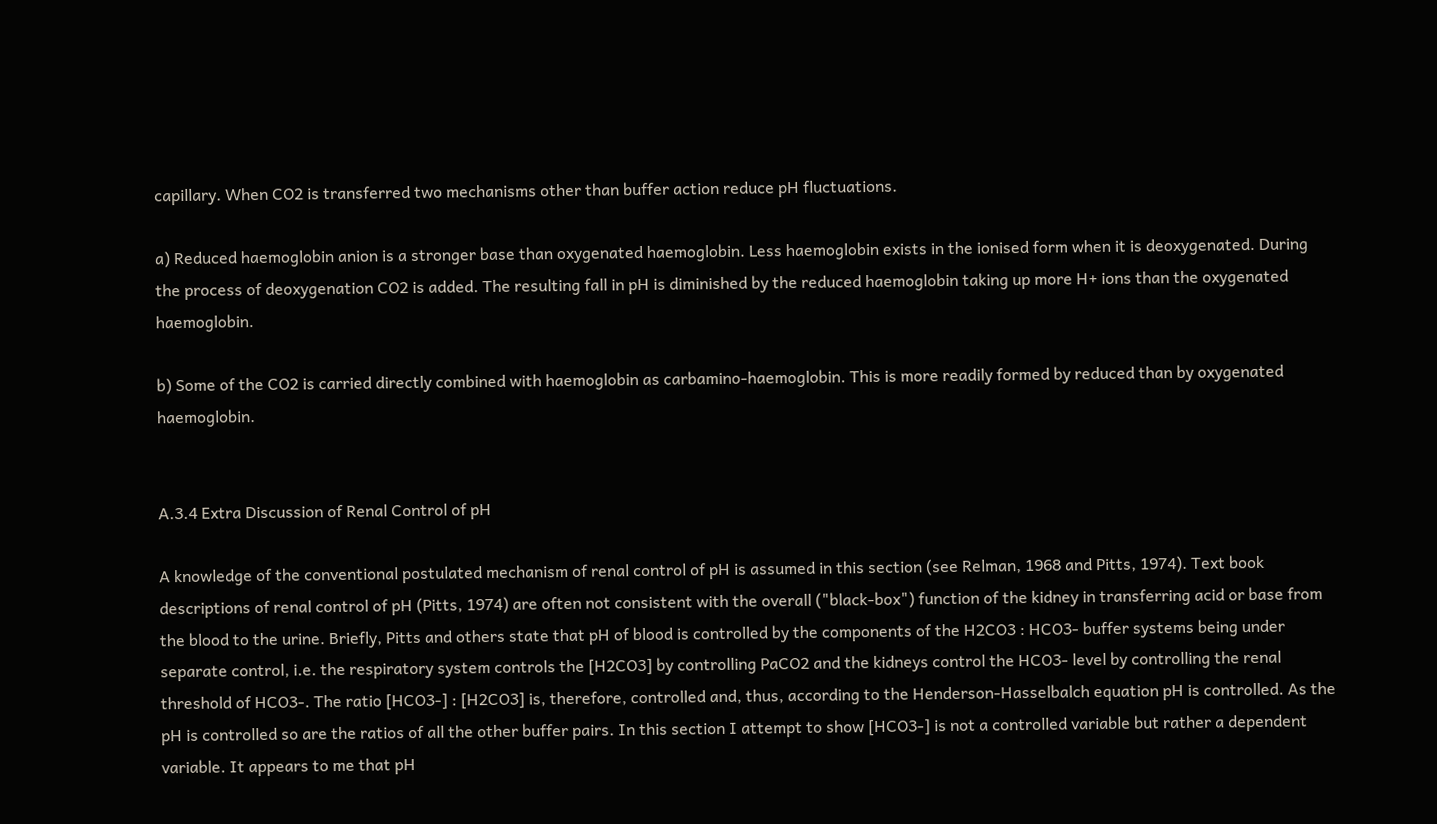capillary. When CO2 is transferred two mechanisms other than buffer action reduce pH fluctuations.

a) Reduced haemoglobin anion is a stronger base than oxygenated haemoglobin. Less haemoglobin exists in the ionised form when it is deoxygenated. During the process of deoxygenation CO2 is added. The resulting fall in pH is diminished by the reduced haemoglobin taking up more H+ ions than the oxygenated haemoglobin.

b) Some of the CO2 is carried directly combined with haemoglobin as carbamino-haemoglobin. This is more readily formed by reduced than by oxygenated haemoglobin.


A.3.4 Extra Discussion of Renal Control of pH

A knowledge of the conventional postulated mechanism of renal control of pH is assumed in this section (see Relman, 1968 and Pitts, 1974). Text book descriptions of renal control of pH (Pitts, 1974) are often not consistent with the overall ("black-box") function of the kidney in transferring acid or base from the blood to the urine. Briefly, Pitts and others state that pH of blood is controlled by the components of the H2CO3 : HCO3- buffer systems being under separate control, i.e. the respiratory system controls the [H2CO3] by controlling PaCO2 and the kidneys control the HCO3- level by controlling the renal threshold of HCO3-. The ratio [HCO3-] : [H2CO3] is, therefore, controlled and, thus, according to the Henderson-Hasselbalch equation pH is controlled. As the pH is controlled so are the ratios of all the other buffer pairs. In this section I attempt to show [HCO3-] is not a controlled variable but rather a dependent variable. It appears to me that pH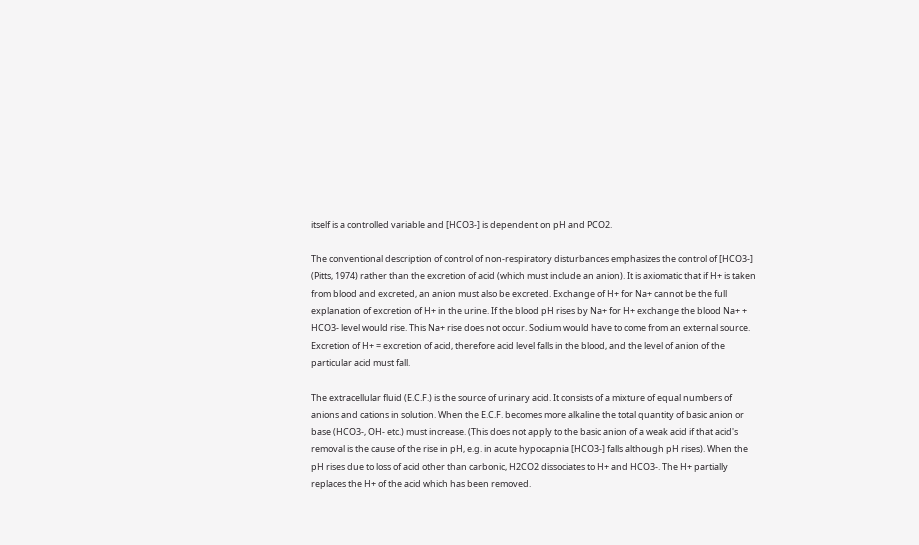itself is a controlled variable and [HCO3-] is dependent on pH and PCO2.

The conventional description of control of non-respiratory disturbances emphasizes the control of [HCO3-] (Pitts, 1974) rather than the excretion of acid (which must include an anion). It is axiomatic that if H+ is taken from blood and excreted, an anion must also be excreted. Exchange of H+ for Na+ cannot be the full explanation of excretion of H+ in the urine. If the blood pH rises by Na+ for H+ exchange the blood Na+ + HCO3- level would rise. This Na+ rise does not occur. Sodium would have to come from an external source. Excretion of H+ = excretion of acid, therefore acid level falls in the blood, and the level of anion of the particular acid must fall.

The extracellular fluid (E.C.F.) is the source of urinary acid. It consists of a mixture of equal numbers of anions and cations in solution. When the E.C.F. becomes more alkaline the total quantity of basic anion or base (HCO3-, OH- etc.) must increase. (This does not apply to the basic anion of a weak acid if that acid's removal is the cause of the rise in pH, e.g. in acute hypocapnia [HCO3-] falls although pH rises). When the pH rises due to loss of acid other than carbonic, H2CO2 dissociates to H+ and HCO3-. The H+ partially replaces the H+ of the acid which has been removed.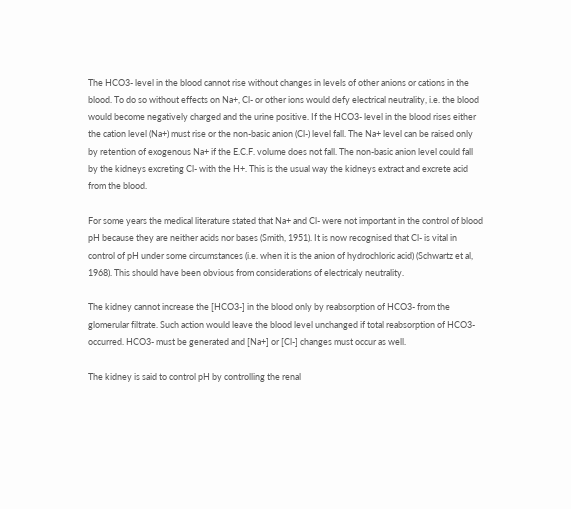The HCO3- level in the blood cannot rise without changes in levels of other anions or cations in the blood. To do so without effects on Na+, Cl- or other ions would defy electrical neutrality, i.e. the blood would become negatively charged and the urine positive. If the HCO3- level in the blood rises either the cation level (Na+) must rise or the non-basic anion (Cl-) level fall. The Na+ level can be raised only by retention of exogenous Na+ if the E.C.F. volume does not fall. The non-basic anion level could fall by the kidneys excreting Cl- with the H+. This is the usual way the kidneys extract and excrete acid from the blood.

For some years the medical literature stated that Na+ and Cl- were not important in the control of blood pH because they are neither acids nor bases (Smith, 1951). It is now recognised that Cl- is vital in control of pH under some circumstances (i.e. when it is the anion of hydrochloric acid) (Schwartz et al, 1968). This should have been obvious from considerations of electricaly neutrality.

The kidney cannot increase the [HCO3-] in the blood only by reabsorption of HCO3- from the glomerular filtrate. Such action would leave the blood level unchanged if total reabsorption of HCO3- occurred. HCO3- must be generated and [Na+] or [Cl-] changes must occur as well.

The kidney is said to control pH by controlling the renal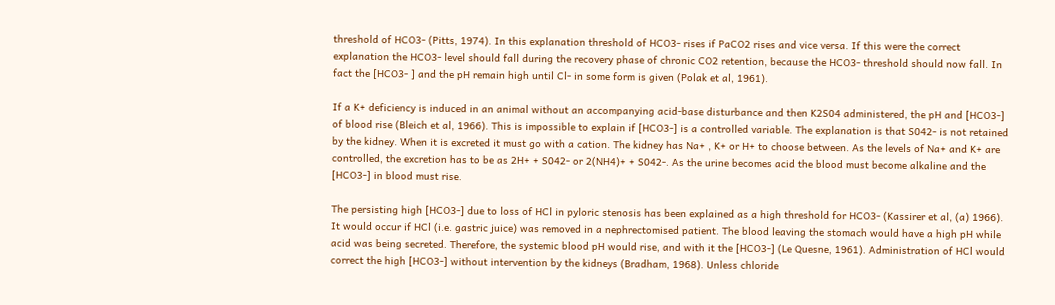threshold of HCO3- (Pitts, 1974). In this explanation threshold of HCO3- rises if PaCO2 rises and vice versa. If this were the correct explanation the HCO3- level should fall during the recovery phase of chronic CO2 retention, because the HCO3- threshold should now fall. In fact the [HCO3- ] and the pH remain high until Cl- in some form is given (Polak et al, 1961).

If a K+ deficiency is induced in an animal without an accompanying acid-base disturbance and then K2S04 administered, the pH and [HCO3-] of blood rise (Bleich et al, 1966). This is impossible to explain if [HCO3-] is a controlled variable. The explanation is that S042- is not retained by the kidney. When it is excreted it must go with a cation. The kidney has Na+ , K+ or H+ to choose between. As the levels of Na+ and K+ are controlled, the excretion has to be as 2H+ + S042- or 2(NH4)+ + S042-. As the urine becomes acid the blood must become alkaline and the [HCO3-] in blood must rise.

The persisting high [HCO3-] due to loss of HCl in pyloric stenosis has been explained as a high threshold for HCO3- (Kassirer et al, (a) 1966). It would occur if HCl (i.e. gastric juice) was removed in a nephrectomised patient. The blood leaving the stomach would have a high pH while acid was being secreted. Therefore, the systemic blood pH would rise, and with it the [HCO3-] (Le Quesne, 1961). Administration of HCl would correct the high [HCO3-] without intervention by the kidneys (Bradham, 1968). Unless chloride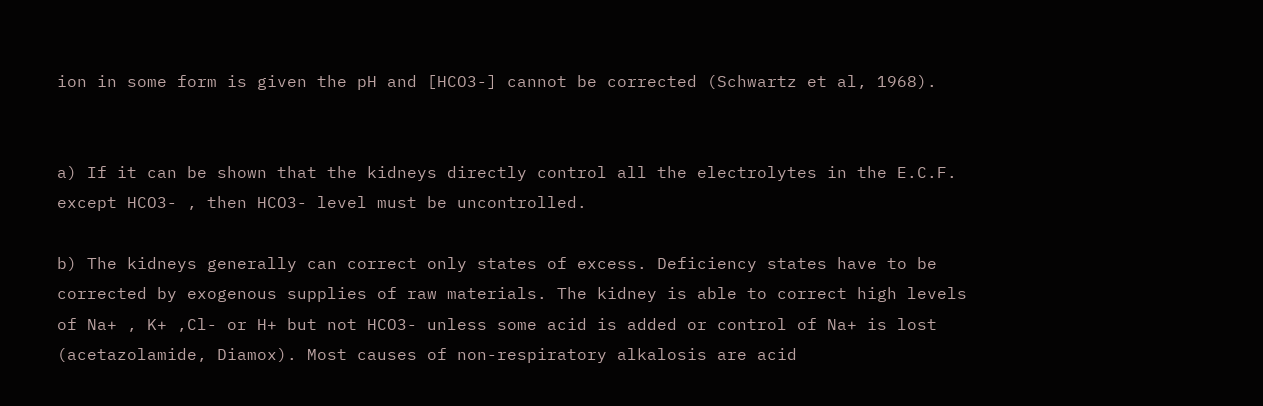ion in some form is given the pH and [HCO3-] cannot be corrected (Schwartz et al, 1968).


a) If it can be shown that the kidneys directly control all the electrolytes in the E.C.F. except HCO3- , then HCO3- level must be uncontrolled.

b) The kidneys generally can correct only states of excess. Deficiency states have to be corrected by exogenous supplies of raw materials. The kidney is able to correct high levels of Na+ , K+ ,Cl- or H+ but not HCO3- unless some acid is added or control of Na+ is lost (acetazolamide, Diamox). Most causes of non-respiratory alkalosis are acid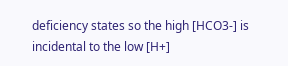deficiency states so the high [HCO3-] is incidental to the low [H+]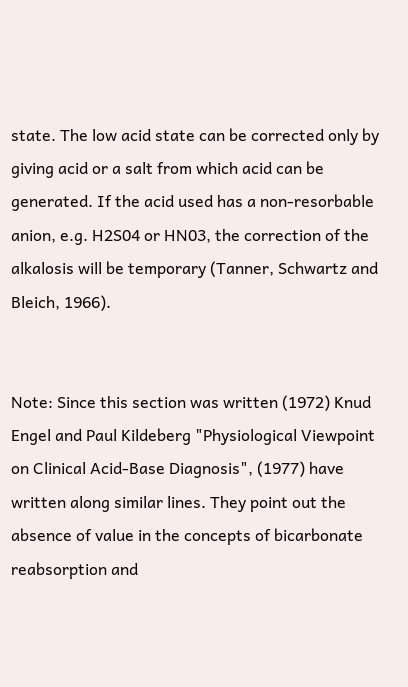state. The low acid state can be corrected only by giving acid or a salt from which acid can be generated. If the acid used has a non-resorbable anion, e.g. H2S04 or HN03, the correction of the alkalosis will be temporary (Tanner, Schwartz and Bleich, 1966).


Note: Since this section was written (1972) Knud Engel and Paul Kildeberg "Physiological Viewpoint on Clinical Acid-Base Diagnosis", (1977) have written along similar lines. They point out the absence of value in the concepts of bicarbonate reabsorption and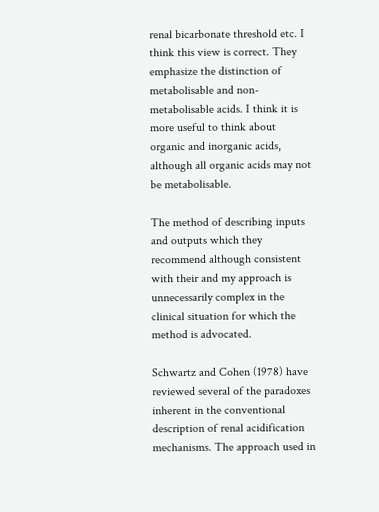renal bicarbonate threshold etc. I think this view is correct. They emphasize the distinction of metabolisable and non-metabolisable acids. I think it is more useful to think about organic and inorganic acids, although all organic acids may not be metabolisable.

The method of describing inputs and outputs which they recommend although consistent with their and my approach is unnecessarily complex in the clinical situation for which the method is advocated.

Schwartz and Cohen (1978) have reviewed several of the paradoxes inherent in the conventional description of renal acidification mechanisms. The approach used in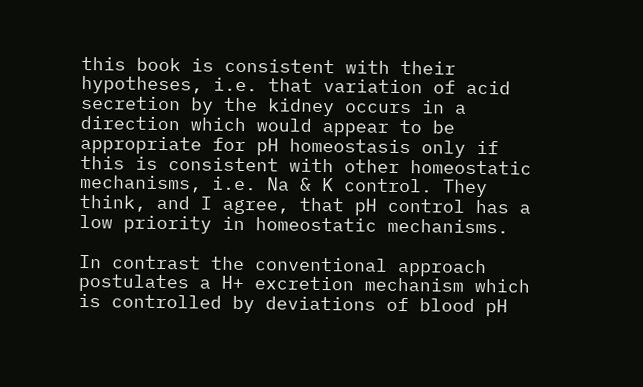this book is consistent with their hypotheses, i.e. that variation of acid secretion by the kidney occurs in a direction which would appear to be appropriate for pH homeostasis only if this is consistent with other homeostatic mechanisms, i.e. Na & K control. They think, and I agree, that pH control has a low priority in homeostatic mechanisms.

In contrast the conventional approach postulates a H+ excretion mechanism which is controlled by deviations of blood pH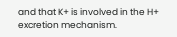and that K+ is involved in the H+ excretion mechanism.